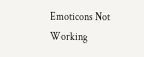Emoticons Not Working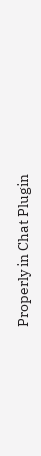Properly in Chat Plugin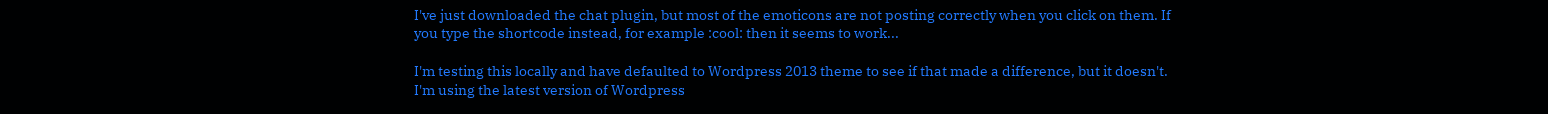I've just downloaded the chat plugin, but most of the emoticons are not posting correctly when you click on them. If you type the shortcode instead, for example :cool: then it seems to work...

I'm testing this locally and have defaulted to Wordpress 2013 theme to see if that made a difference, but it doesn't. I'm using the latest version of Wordpress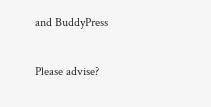and BuddyPress

Please advise?